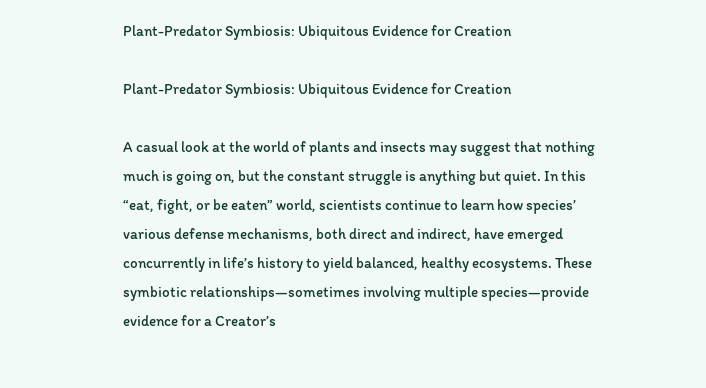Plant-Predator Symbiosis: Ubiquitous Evidence for Creation

Plant-Predator Symbiosis: Ubiquitous Evidence for Creation

A casual look at the world of plants and insects may suggest that nothing much is going on, but the constant struggle is anything but quiet. In this “eat, fight, or be eaten” world, scientists continue to learn how species’ various defense mechanisms, both direct and indirect, have emerged concurrently in life’s history to yield balanced, healthy ecosystems. These symbiotic relationships—sometimes involving multiple species—provide evidence for a Creator’s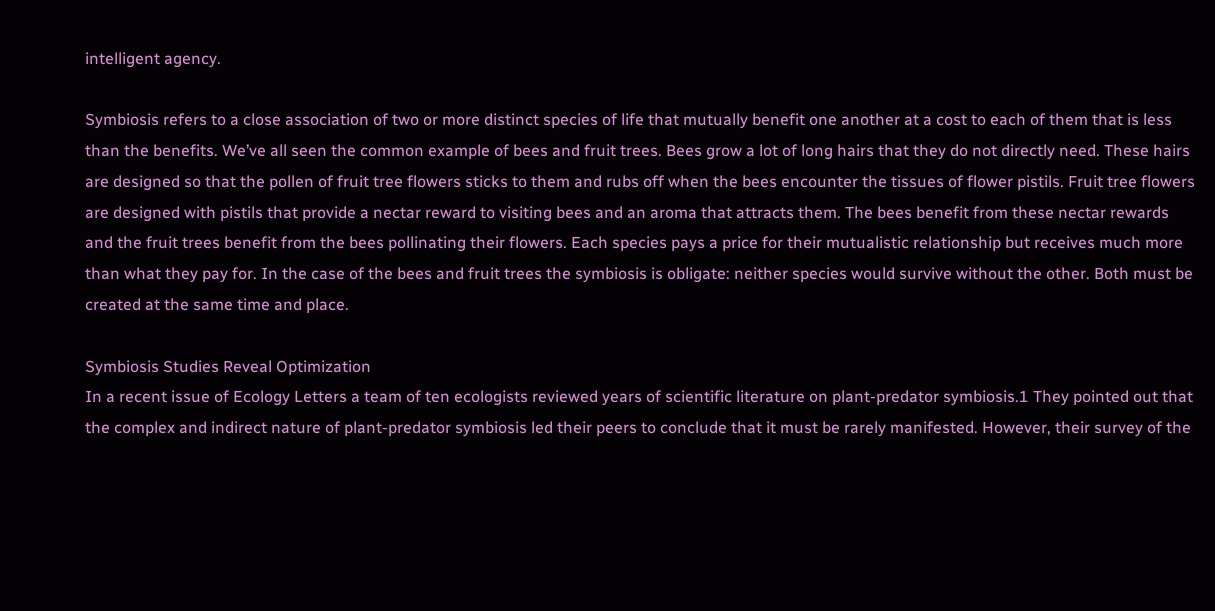intelligent agency.

Symbiosis refers to a close association of two or more distinct species of life that mutually benefit one another at a cost to each of them that is less than the benefits. We’ve all seen the common example of bees and fruit trees. Bees grow a lot of long hairs that they do not directly need. These hairs are designed so that the pollen of fruit tree flowers sticks to them and rubs off when the bees encounter the tissues of flower pistils. Fruit tree flowers are designed with pistils that provide a nectar reward to visiting bees and an aroma that attracts them. The bees benefit from these nectar rewards and the fruit trees benefit from the bees pollinating their flowers. Each species pays a price for their mutualistic relationship but receives much more than what they pay for. In the case of the bees and fruit trees the symbiosis is obligate: neither species would survive without the other. Both must be created at the same time and place.

Symbiosis Studies Reveal Optimization
In a recent issue of Ecology Letters a team of ten ecologists reviewed years of scientific literature on plant-predator symbiosis.1 They pointed out that the complex and indirect nature of plant-predator symbiosis led their peers to conclude that it must be rarely manifested. However, their survey of the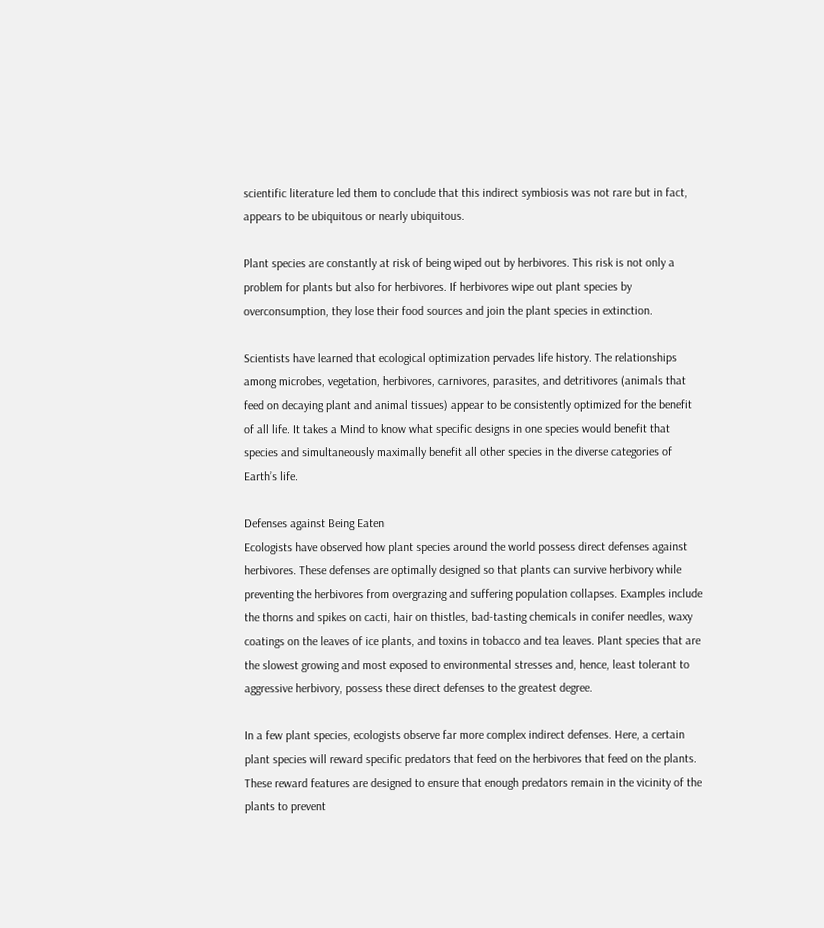scientific literature led them to conclude that this indirect symbiosis was not rare but in fact, appears to be ubiquitous or nearly ubiquitous.

Plant species are constantly at risk of being wiped out by herbivores. This risk is not only a problem for plants but also for herbivores. If herbivores wipe out plant species by overconsumption, they lose their food sources and join the plant species in extinction.

Scientists have learned that ecological optimization pervades life history. The relationships among microbes, vegetation, herbivores, carnivores, parasites, and detritivores (animals that feed on decaying plant and animal tissues) appear to be consistently optimized for the benefit of all life. It takes a Mind to know what specific designs in one species would benefit that species and simultaneously maximally benefit all other species in the diverse categories of Earth’s life.

Defenses against Being Eaten
Ecologists have observed how plant species around the world possess direct defenses against herbivores. These defenses are optimally designed so that plants can survive herbivory while preventing the herbivores from overgrazing and suffering population collapses. Examples include the thorns and spikes on cacti, hair on thistles, bad-tasting chemicals in conifer needles, waxy coatings on the leaves of ice plants, and toxins in tobacco and tea leaves. Plant species that are the slowest growing and most exposed to environmental stresses and, hence, least tolerant to aggressive herbivory, possess these direct defenses to the greatest degree.

In a few plant species, ecologists observe far more complex indirect defenses. Here, a certain plant species will reward specific predators that feed on the herbivores that feed on the plants. These reward features are designed to ensure that enough predators remain in the vicinity of the plants to prevent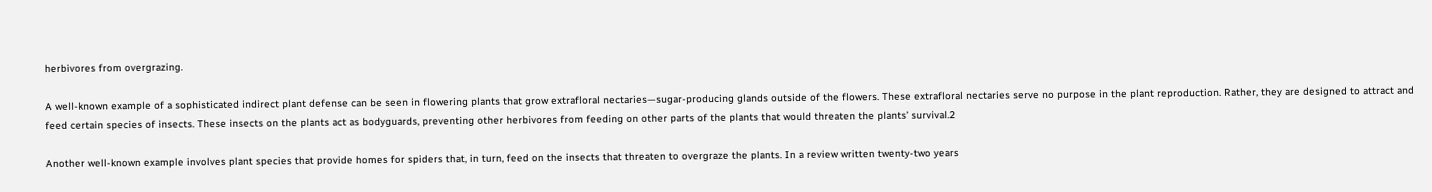herbivores from overgrazing.

A well-known example of a sophisticated indirect plant defense can be seen in flowering plants that grow extrafloral nectaries—sugar-producing glands outside of the flowers. These extrafloral nectaries serve no purpose in the plant reproduction. Rather, they are designed to attract and feed certain species of insects. These insects on the plants act as bodyguards, preventing other herbivores from feeding on other parts of the plants that would threaten the plants’ survival.2

Another well-known example involves plant species that provide homes for spiders that, in turn, feed on the insects that threaten to overgraze the plants. In a review written twenty-two years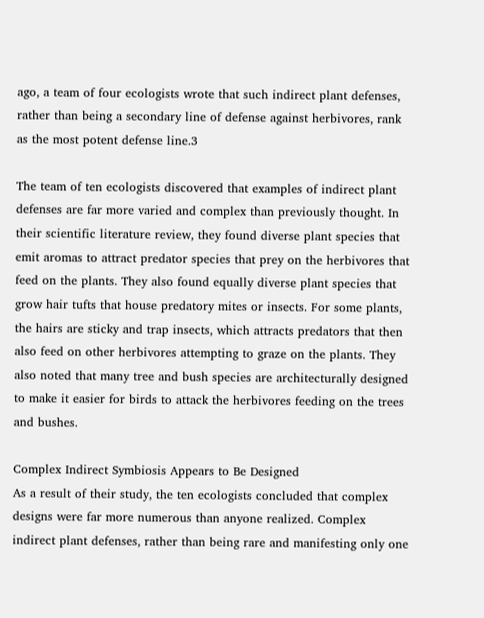ago, a team of four ecologists wrote that such indirect plant defenses, rather than being a secondary line of defense against herbivores, rank as the most potent defense line.3

The team of ten ecologists discovered that examples of indirect plant defenses are far more varied and complex than previously thought. In their scientific literature review, they found diverse plant species that emit aromas to attract predator species that prey on the herbivores that feed on the plants. They also found equally diverse plant species that grow hair tufts that house predatory mites or insects. For some plants, the hairs are sticky and trap insects, which attracts predators that then also feed on other herbivores attempting to graze on the plants. They also noted that many tree and bush species are architecturally designed to make it easier for birds to attack the herbivores feeding on the trees and bushes.

Complex Indirect Symbiosis Appears to Be Designed
As a result of their study, the ten ecologists concluded that complex designs were far more numerous than anyone realized. Complex indirect plant defenses, rather than being rare and manifesting only one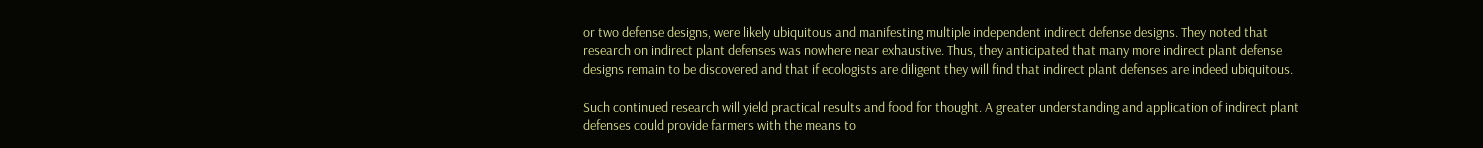or two defense designs, were likely ubiquitous and manifesting multiple independent indirect defense designs. They noted that research on indirect plant defenses was nowhere near exhaustive. Thus, they anticipated that many more indirect plant defense designs remain to be discovered and that if ecologists are diligent they will find that indirect plant defenses are indeed ubiquitous.

Such continued research will yield practical results and food for thought. A greater understanding and application of indirect plant defenses could provide farmers with the means to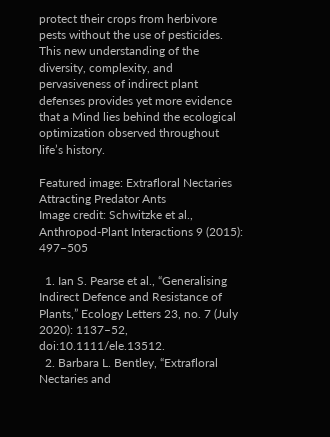protect their crops from herbivore pests without the use of pesticides. This new understanding of the diversity, complexity, and pervasiveness of indirect plant defenses provides yet more evidence that a Mind lies behind the ecological optimization observed throughout life’s history.

Featured image: Extrafloral Nectaries Attracting Predator Ants
Image credit: Schwitzke et al., Anthropod-Plant Interactions 9 (2015): 497–505

  1. Ian S. Pearse et al., “Generalising Indirect Defence and Resistance of Plants,” Ecology Letters 23, no. 7 (July 2020): 1137–52, doi:10.1111/ele.13512.
  2. Barbara L. Bentley, “Extrafloral Nectaries and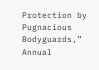Protection by Pugnacious Bodyguards,” Annual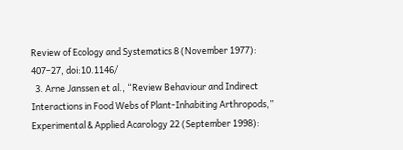Review of Ecology and Systematics 8 (November 1977): 407–27, doi:10.1146/
  3. Arne Janssen et al., “Review Behaviour and Indirect Interactions in Food Webs of Plant-Inhabiting Arthropods,” Experimental & Applied Acarology 22 (September 1998):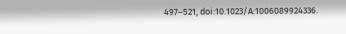497–521, doi:10.1023/A:1006089924336.